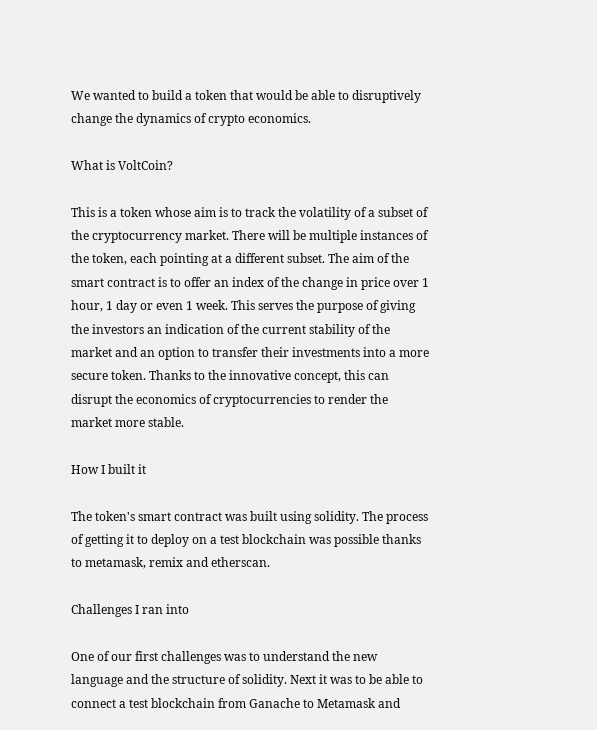We wanted to build a token that would be able to disruptively change the dynamics of crypto economics.

What is VoltCoin?

This is a token whose aim is to track the volatility of a subset of the cryptocurrency market. There will be multiple instances of the token, each pointing at a different subset. The aim of the smart contract is to offer an index of the change in price over 1 hour, 1 day or even 1 week. This serves the purpose of giving the investors an indication of the current stability of the market and an option to transfer their investments into a more secure token. Thanks to the innovative concept, this can disrupt the economics of cryptocurrencies to render the market more stable.

How I built it

The token's smart contract was built using solidity. The process of getting it to deploy on a test blockchain was possible thanks to metamask, remix and etherscan.

Challenges I ran into

One of our first challenges was to understand the new language and the structure of solidity. Next it was to be able to connect a test blockchain from Ganache to Metamask and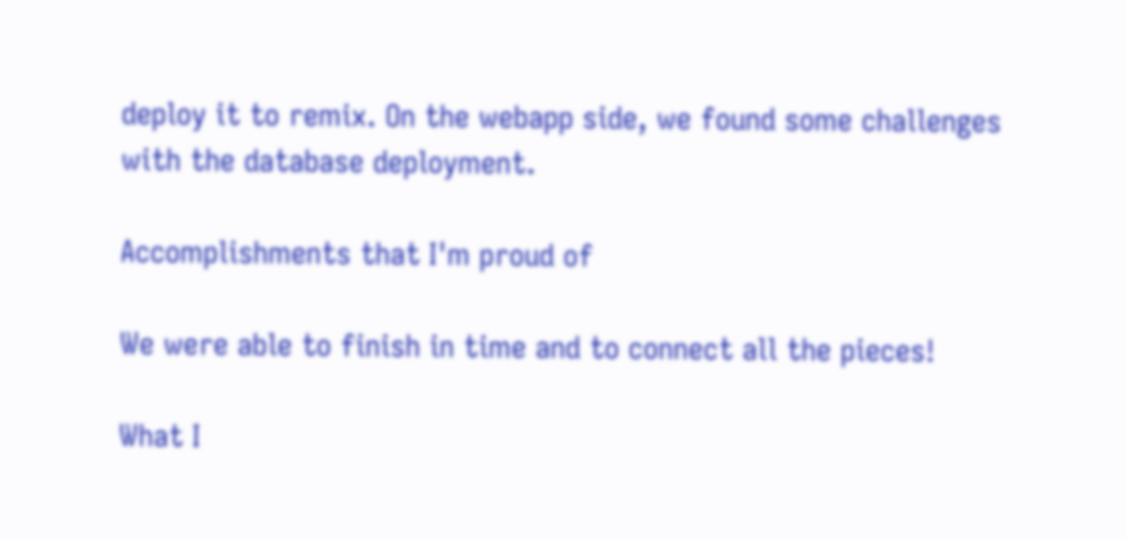deploy it to remix. On the webapp side, we found some challenges with the database deployment.

Accomplishments that I'm proud of

We were able to finish in time and to connect all the pieces!

What I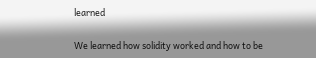learned

We learned how solidity worked and how to be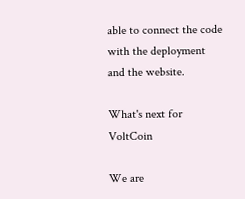able to connect the code with the deployment and the website.

What's next for VoltCoin

We are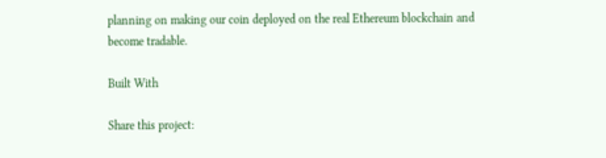planning on making our coin deployed on the real Ethereum blockchain and become tradable.

Built With

Share this project: